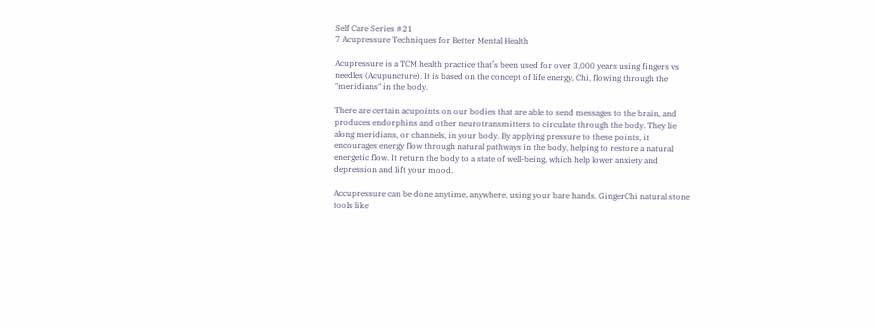Self Care Series #21
7 Acupressure Techniques for Better Mental Health

Acupressure is a TCM health practice that’s been used for over 3,000 years using fingers vs needles (Acupuncture). It is based on the concept of life energy, Chi, flowing through the "meridians" in the body.

There are certain acupoints on our bodies that are able to send messages to the brain, and produces endorphins and other neurotransmitters to circulate through the body. They lie along meridians, or channels, in your body. By applying pressure to these points, it encourages energy flow through natural pathways in the body, helping to restore a natural energetic flow. It return the body to a state of well-being, which help lower anxiety and depression and lift your mood.

Accupressure can be done anytime, anywhere, using your bare hands. GingerChi natural stone tools like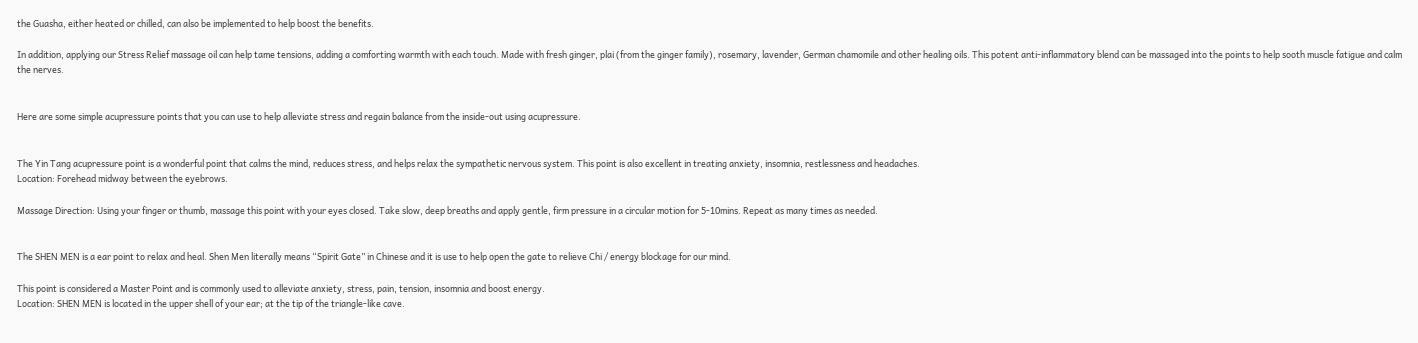the Guasha, either heated or chilled, can also be implemented to help boost the benefits.

In addition, applying our Stress Relief massage oil can help tame tensions, adding a comforting warmth with each touch. Made with fresh ginger, plai (from the ginger family), rosemary, lavender, German chamomile and other healing oils. This potent anti-inflammatory blend can be massaged into the points to help sooth muscle fatigue and calm the nerves.


Here are some simple acupressure points that you can use to help alleviate stress and regain balance from the inside-out using acupressure.


The Yin Tang acupressure point is a wonderful point that calms the mind, reduces stress, and helps relax the sympathetic nervous system. This point is also excellent in treating anxiety, insomnia, restlessness and headaches.
Location: Forehead midway between the eyebrows.

Massage Direction: Using your finger or thumb, massage this point with your eyes closed. Take slow, deep breaths and apply gentle, firm pressure in a circular motion for 5-10mins. Repeat as many times as needed.


The SHEN MEN is a ear point to relax and heal. Shen Men literally means “Spirit Gate” in Chinese and it is use to help open the gate to relieve Chi / energy blockage for our mind.

This point is considered a Master Point and is commonly used to alleviate anxiety, stress, pain, tension, insomnia and boost energy.
Location: SHEN MEN is located in the upper shell of your ear; at the tip of the triangle-like cave.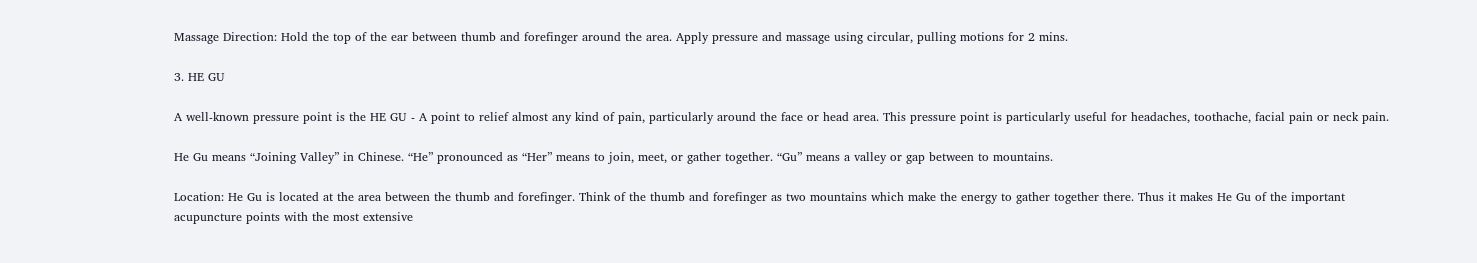Massage Direction: Hold the top of the ear between thumb and forefinger around the area. Apply pressure and massage using circular, pulling motions for 2 mins.

3. HE GU

A well-known pressure point is the HE GU - A point to relief almost any kind of pain, particularly around the face or head area. This pressure point is particularly useful for headaches, toothache, facial pain or neck pain.

He Gu means “Joining Valley” in Chinese. “He” pronounced as “Her” means to join, meet, or gather together. “Gu” means a valley or gap between to mountains.

Location: He Gu is located at the area between the thumb and forefinger. Think of the thumb and forefinger as two mountains which make the energy to gather together there. Thus it makes He Gu of the important acupuncture points with the most extensive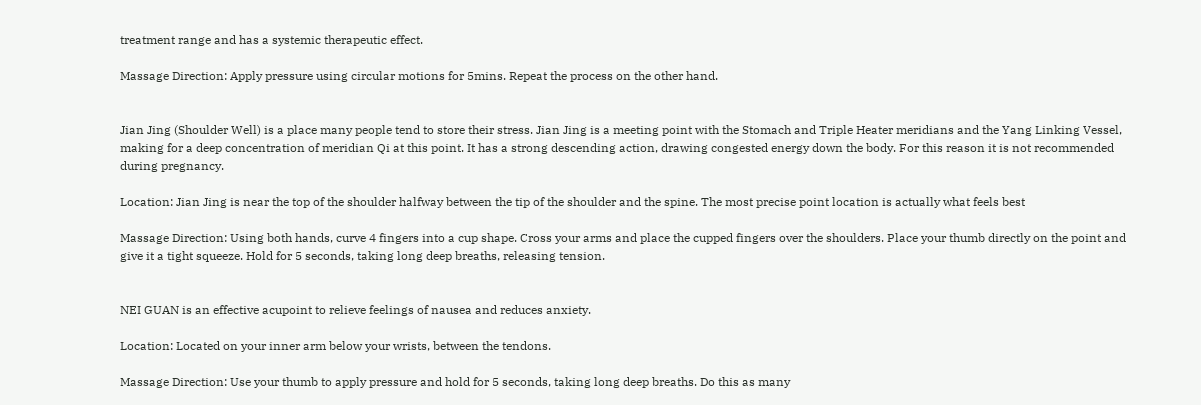treatment range and has a systemic therapeutic effect.

Massage Direction: Apply pressure using circular motions for 5mins. Repeat the process on the other hand.


Jian Jing (Shoulder Well) is a place many people tend to store their stress. Jian Jing is a meeting point with the Stomach and Triple Heater meridians and the Yang Linking Vessel, making for a deep concentration of meridian Qi at this point. It has a strong descending action, drawing congested energy down the body. For this reason it is not recommended during pregnancy.

Location: Jian Jing is near the top of the shoulder halfway between the tip of the shoulder and the spine. The most precise point location is actually what feels best

Massage Direction: Using both hands, curve 4 fingers into a cup shape. Cross your arms and place the cupped fingers over the shoulders. Place your thumb directly on the point and give it a tight squeeze. Hold for 5 seconds, taking long deep breaths, releasing tension.


NEI GUAN is an effective acupoint to relieve feelings of nausea and reduces anxiety.

Location: Located on your inner arm below your wrists, between the tendons.

Massage Direction: Use your thumb to apply pressure and hold for 5 seconds, taking long deep breaths. Do this as many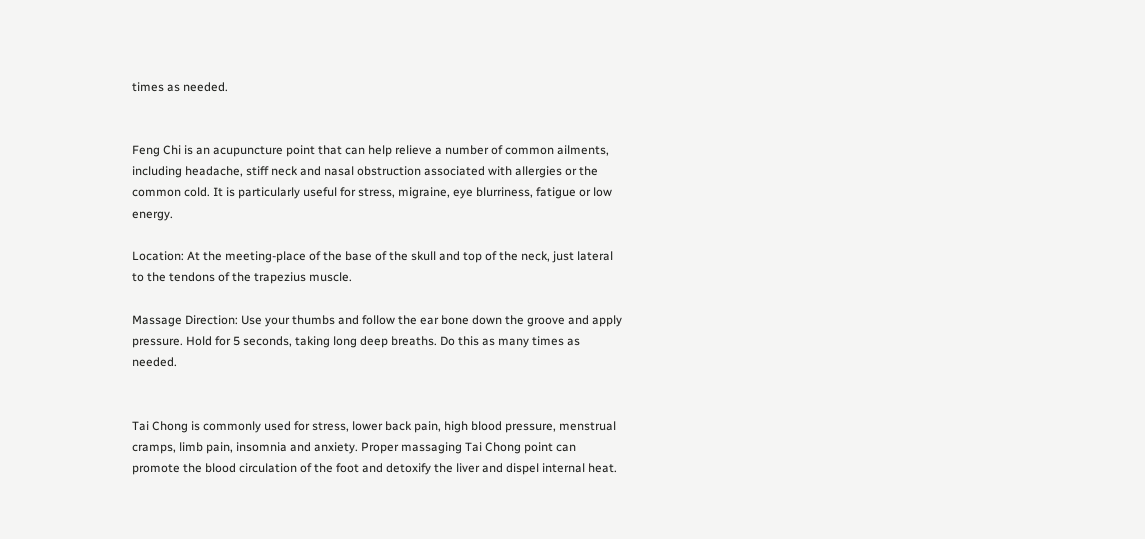times as needed.


Feng Chi is an acupuncture point that can help relieve a number of common ailments, including headache, stiff neck and nasal obstruction associated with allergies or the common cold. It is particularly useful for stress, migraine, eye blurriness, fatigue or low energy.

Location: At the meeting-place of the base of the skull and top of the neck, just lateral to the tendons of the trapezius muscle.

Massage Direction: Use your thumbs and follow the ear bone down the groove and apply pressure. Hold for 5 seconds, taking long deep breaths. Do this as many times as needed.


Tai Chong is commonly used for stress, lower back pain, high blood pressure, menstrual cramps, limb pain, insomnia and anxiety. Proper massaging Tai Chong point can promote the blood circulation of the foot and detoxify the liver and dispel internal heat.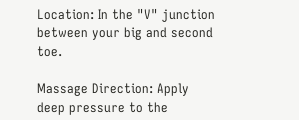Location: In the "V" junction between your big and second toe.

Massage Direction: Apply deep pressure to the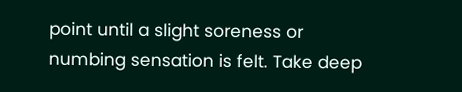point until a slight soreness or numbing sensation is felt. Take deep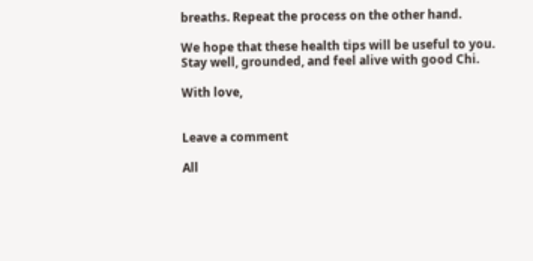breaths. Repeat the process on the other hand.

We hope that these health tips will be useful to you.
Stay well, grounded, and feel alive with good Chi.

With love,


Leave a comment

All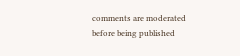comments are moderated before being published